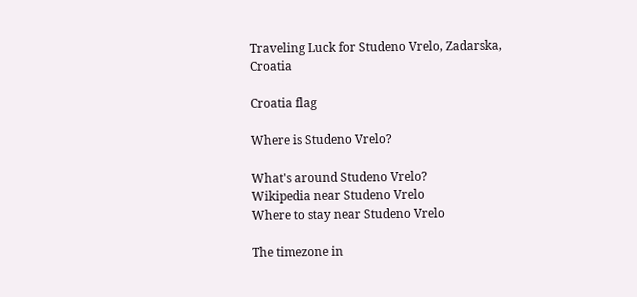Traveling Luck for Studeno Vrelo, Zadarska, Croatia

Croatia flag

Where is Studeno Vrelo?

What's around Studeno Vrelo?
Wikipedia near Studeno Vrelo
Where to stay near Studeno Vrelo

The timezone in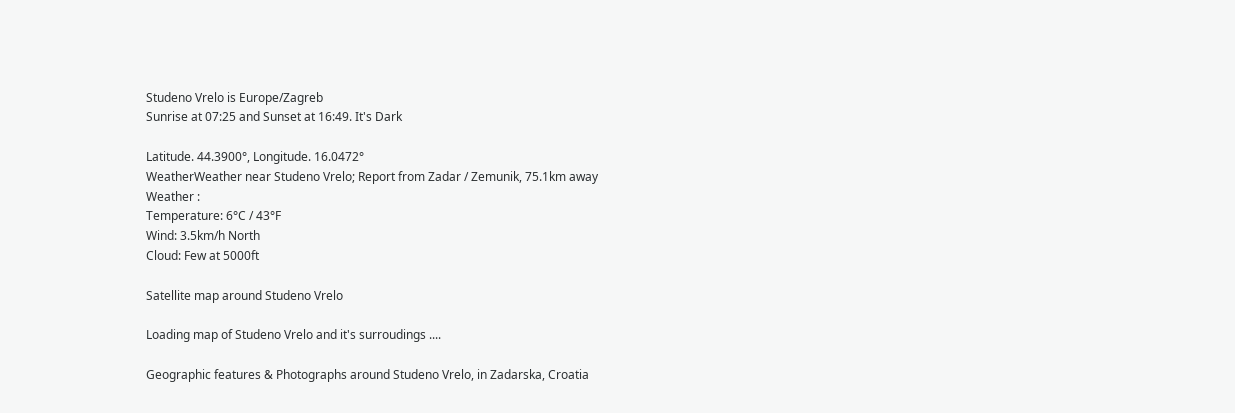Studeno Vrelo is Europe/Zagreb
Sunrise at 07:25 and Sunset at 16:49. It's Dark

Latitude. 44.3900°, Longitude. 16.0472°
WeatherWeather near Studeno Vrelo; Report from Zadar / Zemunik, 75.1km away
Weather :
Temperature: 6°C / 43°F
Wind: 3.5km/h North
Cloud: Few at 5000ft

Satellite map around Studeno Vrelo

Loading map of Studeno Vrelo and it's surroudings ....

Geographic features & Photographs around Studeno Vrelo, in Zadarska, Croatia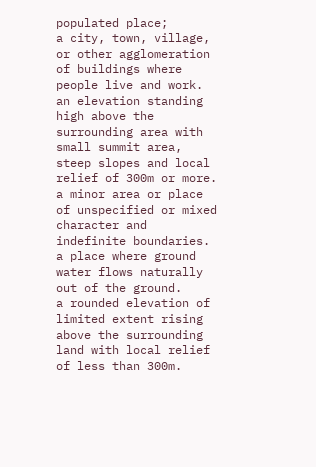populated place;
a city, town, village, or other agglomeration of buildings where people live and work.
an elevation standing high above the surrounding area with small summit area, steep slopes and local relief of 300m or more.
a minor area or place of unspecified or mixed character and indefinite boundaries.
a place where ground water flows naturally out of the ground.
a rounded elevation of limited extent rising above the surrounding land with local relief of less than 300m.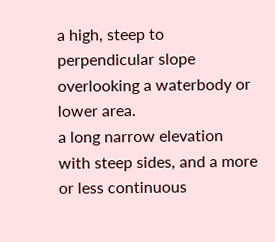a high, steep to perpendicular slope overlooking a waterbody or lower area.
a long narrow elevation with steep sides, and a more or less continuous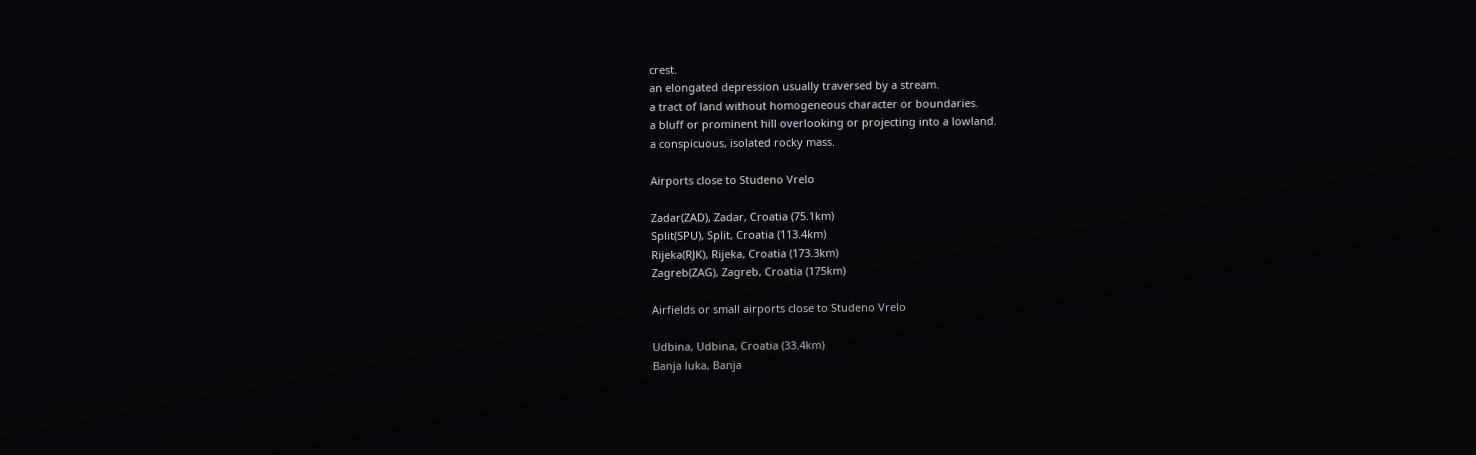crest.
an elongated depression usually traversed by a stream.
a tract of land without homogeneous character or boundaries.
a bluff or prominent hill overlooking or projecting into a lowland.
a conspicuous, isolated rocky mass.

Airports close to Studeno Vrelo

Zadar(ZAD), Zadar, Croatia (75.1km)
Split(SPU), Split, Croatia (113.4km)
Rijeka(RJK), Rijeka, Croatia (173.3km)
Zagreb(ZAG), Zagreb, Croatia (175km)

Airfields or small airports close to Studeno Vrelo

Udbina, Udbina, Croatia (33.4km)
Banja luka, Banja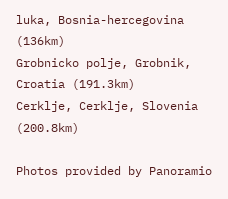luka, Bosnia-hercegovina (136km)
Grobnicko polje, Grobnik, Croatia (191.3km)
Cerklje, Cerklje, Slovenia (200.8km)

Photos provided by Panoramio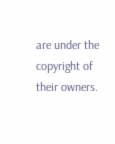are under the copyright of their owners.